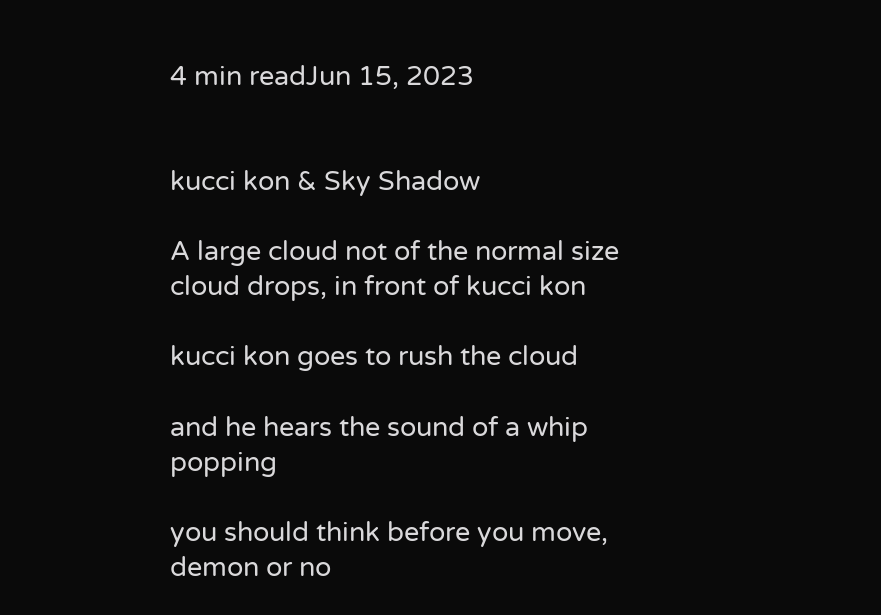4 min readJun 15, 2023


kucci kon & Sky Shadow

A large cloud not of the normal size cloud drops, in front of kucci kon

kucci kon goes to rush the cloud

and he hears the sound of a whip popping

you should think before you move, demon or no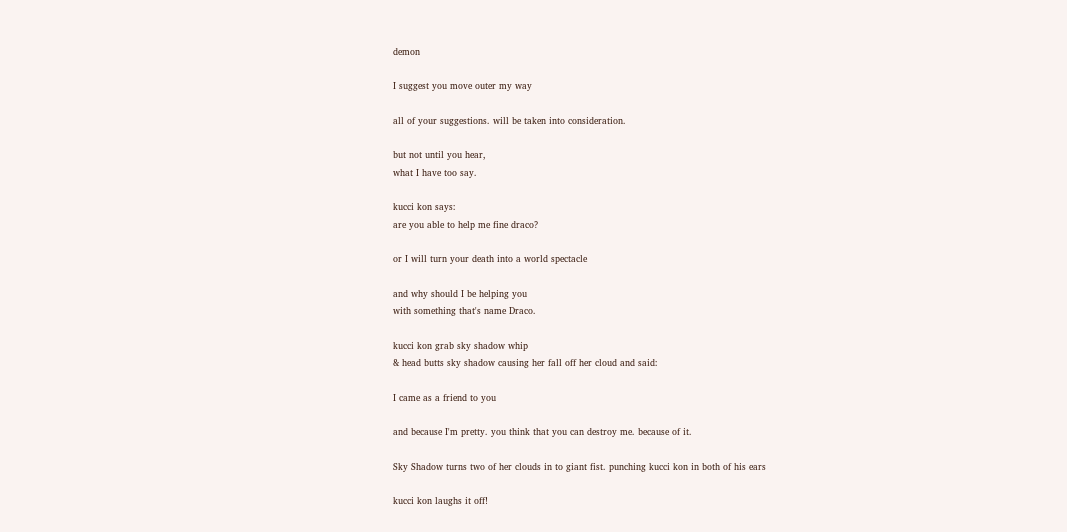demon

I suggest you move outer my way

all of your suggestions. will be taken into consideration.

but not until you hear,
what I have too say.

kucci kon says:
are you able to help me fine draco?

or I will turn your death into a world spectacle

and why should I be helping you
with something that's name Draco.

kucci kon grab sky shadow whip
& head butts sky shadow causing her fall off her cloud and said:

I came as a friend to you

and because I'm pretty. you think that you can destroy me. because of it.

Sky Shadow turns two of her clouds in to giant fist. punching kucci kon in both of his ears

kucci kon laughs it off!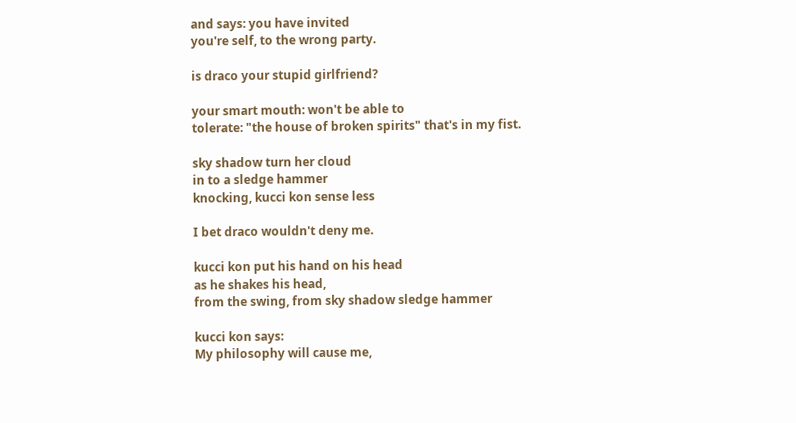and says: you have invited
you're self, to the wrong party.

is draco your stupid girlfriend?

your smart mouth: won't be able to
tolerate: "the house of broken spirits" that's in my fist.

sky shadow turn her cloud
in to a sledge hammer
knocking, kucci kon sense less

I bet draco wouldn't deny me.

kucci kon put his hand on his head
as he shakes his head,
from the swing, from sky shadow sledge hammer

kucci kon says:
My philosophy will cause me,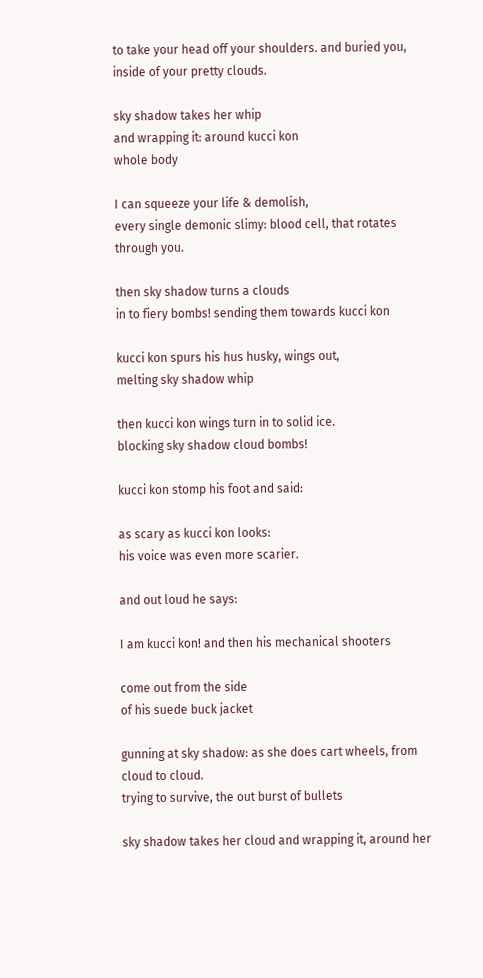to take your head off your shoulders. and buried you, inside of your pretty clouds.

sky shadow takes her whip
and wrapping it: around kucci kon
whole body

I can squeeze your life & demolish,
every single demonic slimy: blood cell, that rotates through you.

then sky shadow turns a clouds
in to fiery bombs! sending them towards kucci kon

kucci kon spurs his hus husky, wings out,
melting sky shadow whip

then kucci kon wings turn in to solid ice.
blocking sky shadow cloud bombs!

kucci kon stomp his foot and said:

as scary as kucci kon looks:
his voice was even more scarier.

and out loud he says:

I am kucci kon! and then his mechanical shooters

come out from the side
of his suede buck jacket

gunning at sky shadow: as she does cart wheels, from cloud to cloud.
trying to survive, the out burst of bullets

sky shadow takes her cloud and wrapping it, around her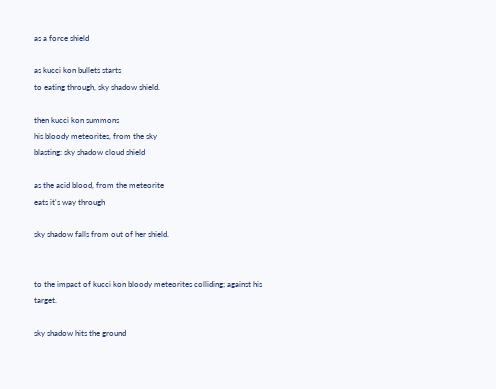as a force shield

as kucci kon bullets starts
to eating through, sky shadow shield.

then kucci kon summons
his bloody meteorites, from the sky
blasting: sky shadow cloud shield

as the acid blood, from the meteorite
eats it's way through

sky shadow falls from out of her shield.


to the impact of kucci kon bloody meteorites colliding; against his target.

sky shadow hits the ground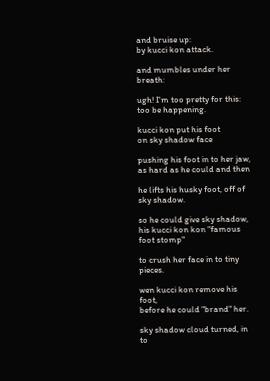and bruise up:
by kucci kon attack.

and mumbles under her breath:

ugh! I'm too pretty for this:
too be happening.

kucci kon put his foot
on sky shadow face

pushing his foot in to her jaw,
as hard as he could and then

he lifts his husky foot, off of
sky shadow.

so he could give sky shadow,
his kucci kon kon "famous foot stomp"

to crush her face in to tiny pieces.

wen kucci kon remove his foot,
before he could "brand" her.

sky shadow cloud turned, in to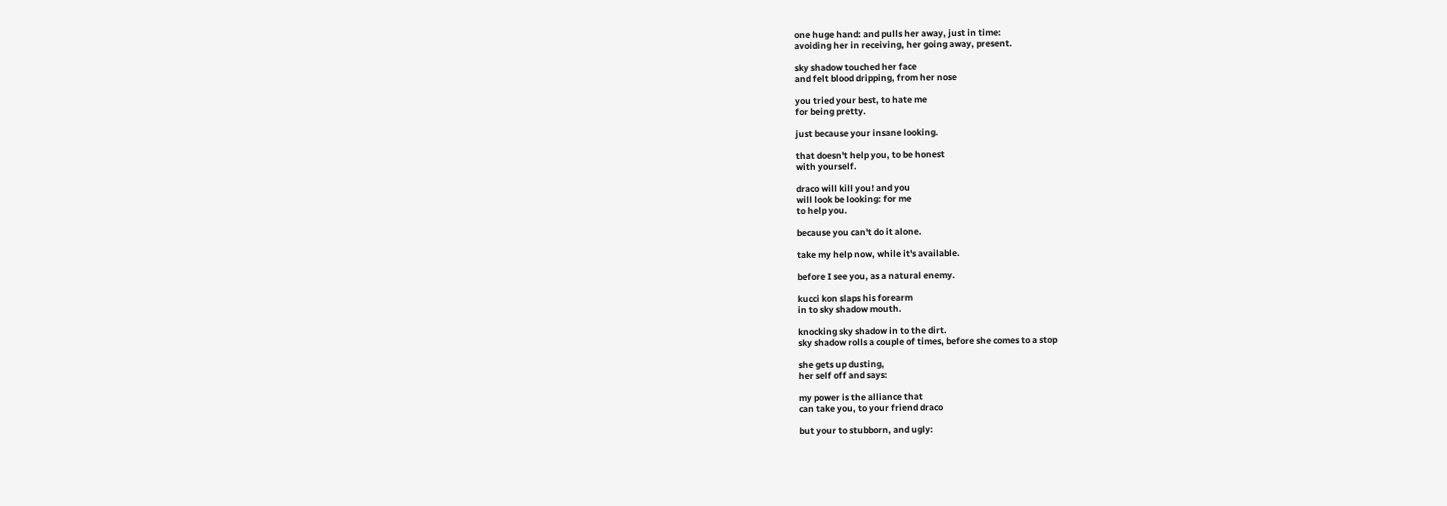one huge hand: and pulls her away, just in time:
avoiding her in receiving, her going away, present.

sky shadow touched her face
and felt blood dripping, from her nose

you tried your best, to hate me
for being pretty.

just because your insane looking.

that doesn't help you, to be honest
with yourself.

draco will kill you! and you
will look be looking: for me
to help you.

because you can't do it alone.

take my help now, while it's available.

before I see you, as a natural enemy.

kucci kon slaps his forearm
in to sky shadow mouth.

knocking sky shadow in to the dirt.
sky shadow rolls a couple of times, before she comes to a stop

she gets up dusting,
her self off and says:

my power is the alliance that
can take you, to your friend draco

but your to stubborn, and ugly: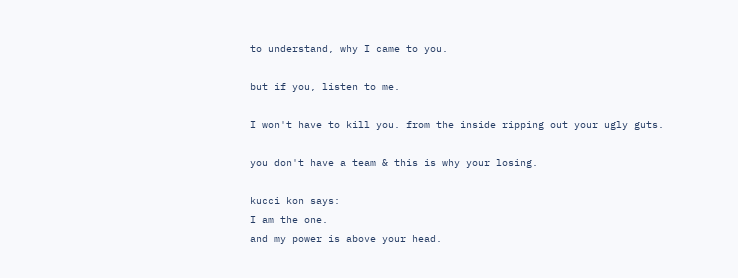to understand, why I came to you.

but if you, listen to me.

I won't have to kill you. from the inside ripping out your ugly guts.

you don't have a team & this is why your losing.

kucci kon says:
I am the one.
and my power is above your head.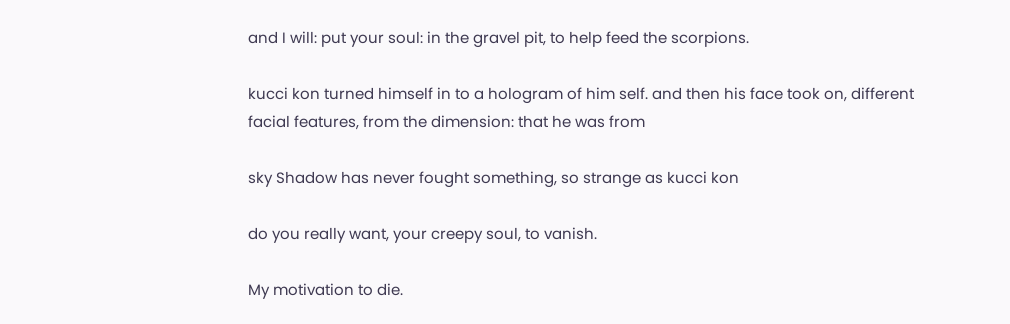and I will: put your soul: in the gravel pit, to help feed the scorpions.

kucci kon turned himself in to a hologram of him self. and then his face took on, different facial features, from the dimension: that he was from

sky Shadow has never fought something, so strange as kucci kon

do you really want, your creepy soul, to vanish.

My motivation to die.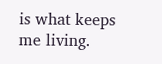is what keeps me living.